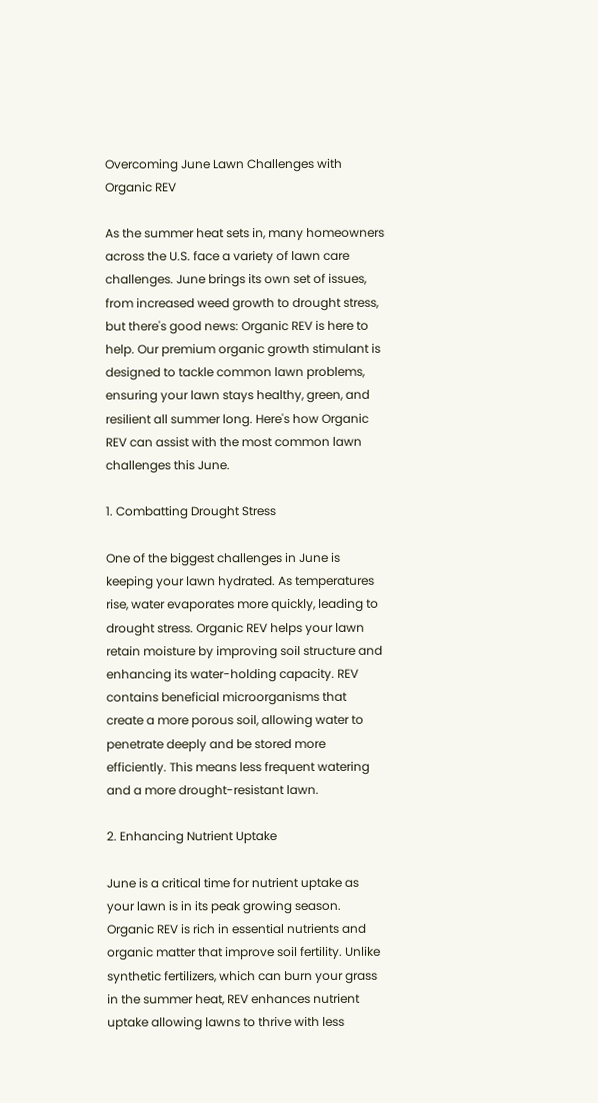Overcoming June Lawn Challenges with Organic REV

As the summer heat sets in, many homeowners across the U.S. face a variety of lawn care challenges. June brings its own set of issues, from increased weed growth to drought stress, but there's good news: Organic REV is here to help. Our premium organic growth stimulant is designed to tackle common lawn problems, ensuring your lawn stays healthy, green, and resilient all summer long. Here's how Organic REV can assist with the most common lawn challenges this June.

1. Combatting Drought Stress

One of the biggest challenges in June is keeping your lawn hydrated. As temperatures rise, water evaporates more quickly, leading to drought stress. Organic REV helps your lawn retain moisture by improving soil structure and enhancing its water-holding capacity. REV contains beneficial microorganisms that create a more porous soil, allowing water to penetrate deeply and be stored more efficiently. This means less frequent watering and a more drought-resistant lawn.

2. Enhancing Nutrient Uptake

June is a critical time for nutrient uptake as your lawn is in its peak growing season. Organic REV is rich in essential nutrients and organic matter that improve soil fertility. Unlike synthetic fertilizers, which can burn your grass in the summer heat, REV enhances nutrient uptake allowing lawns to thrive with less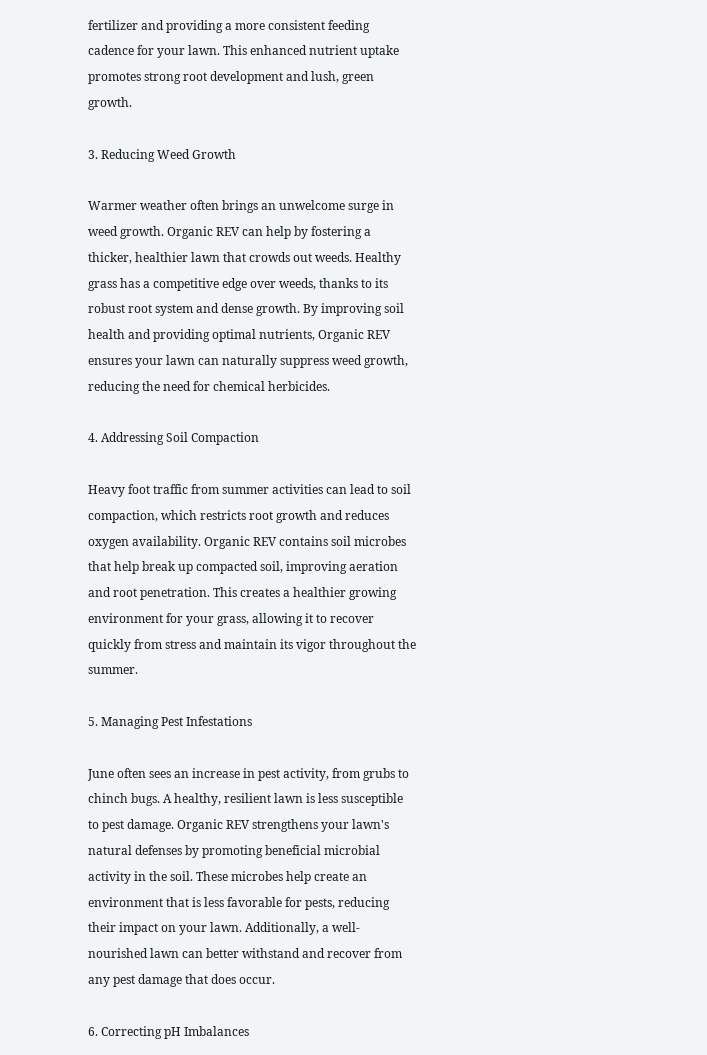fertilizer and providing a more consistent feeding cadence for your lawn. This enhanced nutrient uptake promotes strong root development and lush, green growth.

3. Reducing Weed Growth

Warmer weather often brings an unwelcome surge in weed growth. Organic REV can help by fostering a thicker, healthier lawn that crowds out weeds. Healthy grass has a competitive edge over weeds, thanks to its robust root system and dense growth. By improving soil health and providing optimal nutrients, Organic REV ensures your lawn can naturally suppress weed growth, reducing the need for chemical herbicides.

4. Addressing Soil Compaction

Heavy foot traffic from summer activities can lead to soil compaction, which restricts root growth and reduces oxygen availability. Organic REV contains soil microbes that help break up compacted soil, improving aeration and root penetration. This creates a healthier growing environment for your grass, allowing it to recover quickly from stress and maintain its vigor throughout the summer.

5. Managing Pest Infestations

June often sees an increase in pest activity, from grubs to chinch bugs. A healthy, resilient lawn is less susceptible to pest damage. Organic REV strengthens your lawn's natural defenses by promoting beneficial microbial activity in the soil. These microbes help create an environment that is less favorable for pests, reducing their impact on your lawn. Additionally, a well-nourished lawn can better withstand and recover from any pest damage that does occur.

6. Correcting pH Imbalances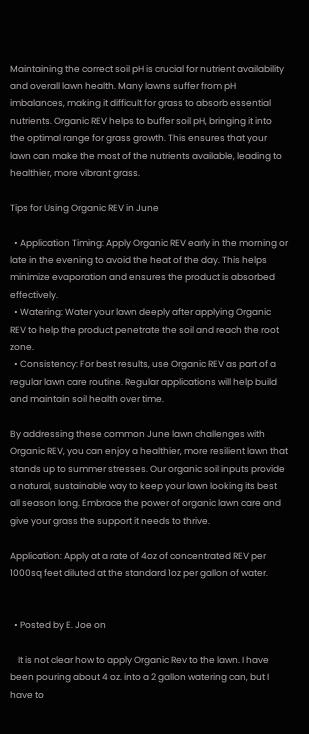Maintaining the correct soil pH is crucial for nutrient availability and overall lawn health. Many lawns suffer from pH imbalances, making it difficult for grass to absorb essential nutrients. Organic REV helps to buffer soil pH, bringing it into the optimal range for grass growth. This ensures that your lawn can make the most of the nutrients available, leading to healthier, more vibrant grass.

Tips for Using Organic REV in June

  • Application Timing: Apply Organic REV early in the morning or late in the evening to avoid the heat of the day. This helps minimize evaporation and ensures the product is absorbed effectively.
  • Watering: Water your lawn deeply after applying Organic REV to help the product penetrate the soil and reach the root zone.
  • Consistency: For best results, use Organic REV as part of a regular lawn care routine. Regular applications will help build and maintain soil health over time.

By addressing these common June lawn challenges with Organic REV, you can enjoy a healthier, more resilient lawn that stands up to summer stresses. Our organic soil inputs provide a natural, sustainable way to keep your lawn looking its best all season long. Embrace the power of organic lawn care and give your grass the support it needs to thrive.

Application: Apply at a rate of 4oz of concentrated REV per 1000sq feet diluted at the standard 1oz per gallon of water.


  • Posted by E. Joe on

    It is not clear how to apply Organic Rev to the lawn. I have been pouring about 4 oz. into a 2 gallon watering can, but I have to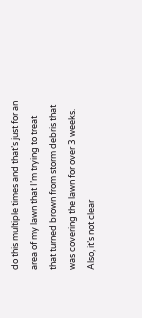do this multiple times and that’s just for an area of my lawn that I’m trying to treat that turned brown from storm debris that was covering the lawn for over 3 weeks. Also, it’s not clear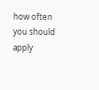how often you should apply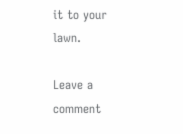it to your lawn.

Leave a comment